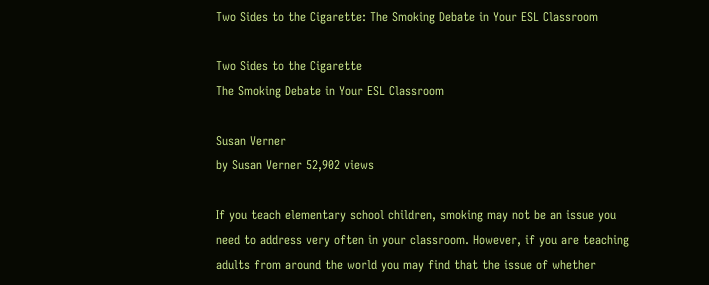Two Sides to the Cigarette: The Smoking Debate in Your ESL Classroom

Two Sides to the Cigarette
The Smoking Debate in Your ESL Classroom

Susan Verner
by Susan Verner 52,902 views

If you teach elementary school children, smoking may not be an issue you need to address very often in your classroom. However, if you are teaching adults from around the world you may find that the issue of whether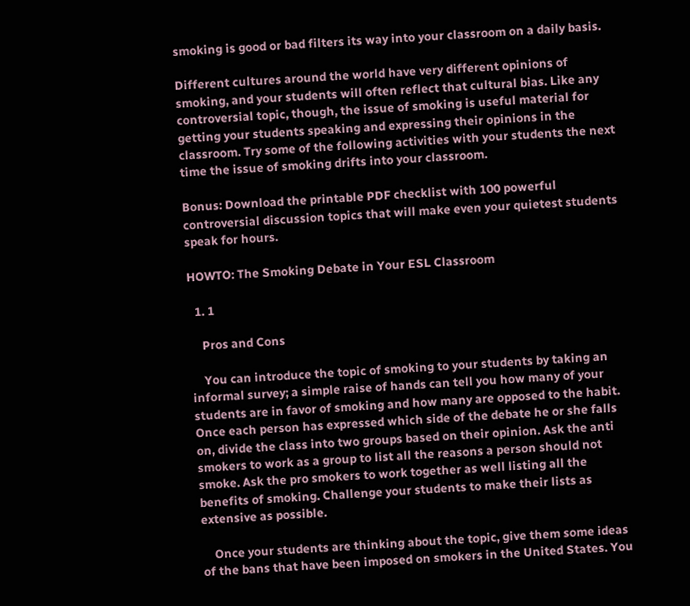smoking is good or bad filters its way into your classroom on a daily basis.

Different cultures around the world have very different opinions of smoking, and your students will often reflect that cultural bias. Like any controversial topic, though, the issue of smoking is useful material for getting your students speaking and expressing their opinions in the classroom. Try some of the following activities with your students the next time the issue of smoking drifts into your classroom.

Bonus: Download the printable PDF checklist with 100 powerful controversial discussion topics that will make even your quietest students speak for hours.

HOWTO: The Smoking Debate in Your ESL Classroom

  1. 1

    Pros and Cons

    You can introduce the topic of smoking to your students by taking an informal survey; a simple raise of hands can tell you how many of your students are in favor of smoking and how many are opposed to the habit. Once each person has expressed which side of the debate he or she falls on, divide the class into two groups based on their opinion. Ask the anti smokers to work as a group to list all the reasons a person should not smoke. Ask the pro smokers to work together as well listing all the benefits of smoking. Challenge your students to make their lists as extensive as possible.

    Once your students are thinking about the topic, give them some ideas of the bans that have been imposed on smokers in the United States. You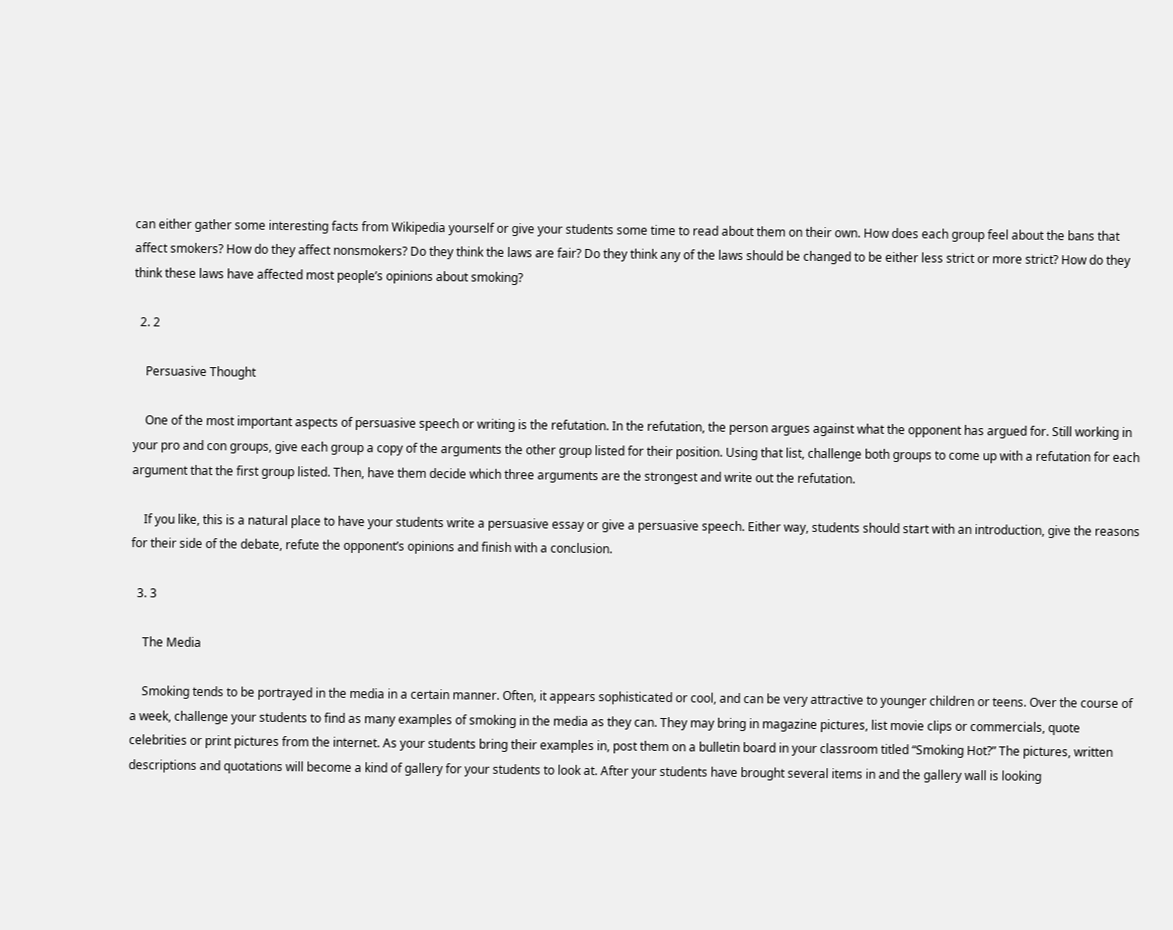can either gather some interesting facts from Wikipedia yourself or give your students some time to read about them on their own. How does each group feel about the bans that affect smokers? How do they affect nonsmokers? Do they think the laws are fair? Do they think any of the laws should be changed to be either less strict or more strict? How do they think these laws have affected most people’s opinions about smoking?

  2. 2

    Persuasive Thought

    One of the most important aspects of persuasive speech or writing is the refutation. In the refutation, the person argues against what the opponent has argued for. Still working in your pro and con groups, give each group a copy of the arguments the other group listed for their position. Using that list, challenge both groups to come up with a refutation for each argument that the first group listed. Then, have them decide which three arguments are the strongest and write out the refutation.

    If you like, this is a natural place to have your students write a persuasive essay or give a persuasive speech. Either way, students should start with an introduction, give the reasons for their side of the debate, refute the opponent’s opinions and finish with a conclusion.

  3. 3

    The Media

    Smoking tends to be portrayed in the media in a certain manner. Often, it appears sophisticated or cool, and can be very attractive to younger children or teens. Over the course of a week, challenge your students to find as many examples of smoking in the media as they can. They may bring in magazine pictures, list movie clips or commercials, quote celebrities or print pictures from the internet. As your students bring their examples in, post them on a bulletin board in your classroom titled “Smoking Hot?” The pictures, written descriptions and quotations will become a kind of gallery for your students to look at. After your students have brought several items in and the gallery wall is looking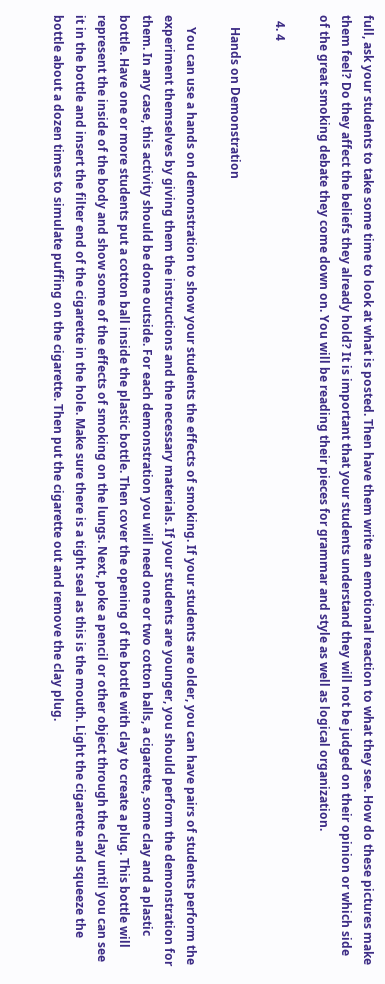full, ask your students to take some time to look at what is posted. Then have them write an emotional reaction to what they see. How do these pictures make them feel? Do they affect the beliefs they already hold? It is important that your students understand they will not be judged on their opinion or which side of the great smoking debate they come down on. You will be reading their pieces for grammar and style as well as logical organization.

  4. 4

    Hands on Demonstration

    You can use a hands on demonstration to show your students the effects of smoking. If your students are older, you can have pairs of students perform the experiment themselves by giving them the instructions and the necessary materials. If your students are younger, you should perform the demonstration for them. In any case, this activity should be done outside. For each demonstration you will need one or two cotton balls, a cigarette, some clay and a plastic bottle. Have one or more students put a cotton ball inside the plastic bottle. Then cover the opening of the bottle with clay to create a plug. This bottle will represent the inside of the body and show some of the effects of smoking on the lungs. Next, poke a pencil or other object through the clay until you can see it in the bottle and insert the filter end of the cigarette in the hole. Make sure there is a tight seal as this is the mouth. Light the cigarette and squeeze the bottle about a dozen times to simulate puffing on the cigarette. Then put the cigarette out and remove the clay plug.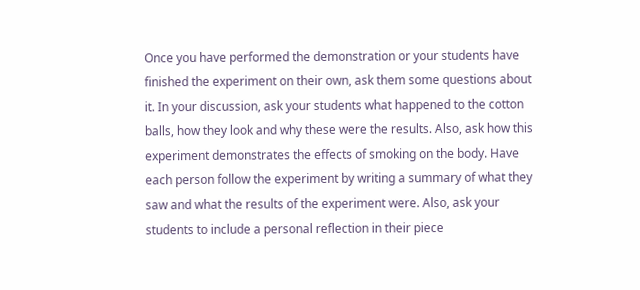Once you have performed the demonstration or your students have finished the experiment on their own, ask them some questions about it. In your discussion, ask your students what happened to the cotton balls, how they look and why these were the results. Also, ask how this experiment demonstrates the effects of smoking on the body. Have each person follow the experiment by writing a summary of what they saw and what the results of the experiment were. Also, ask your students to include a personal reflection in their piece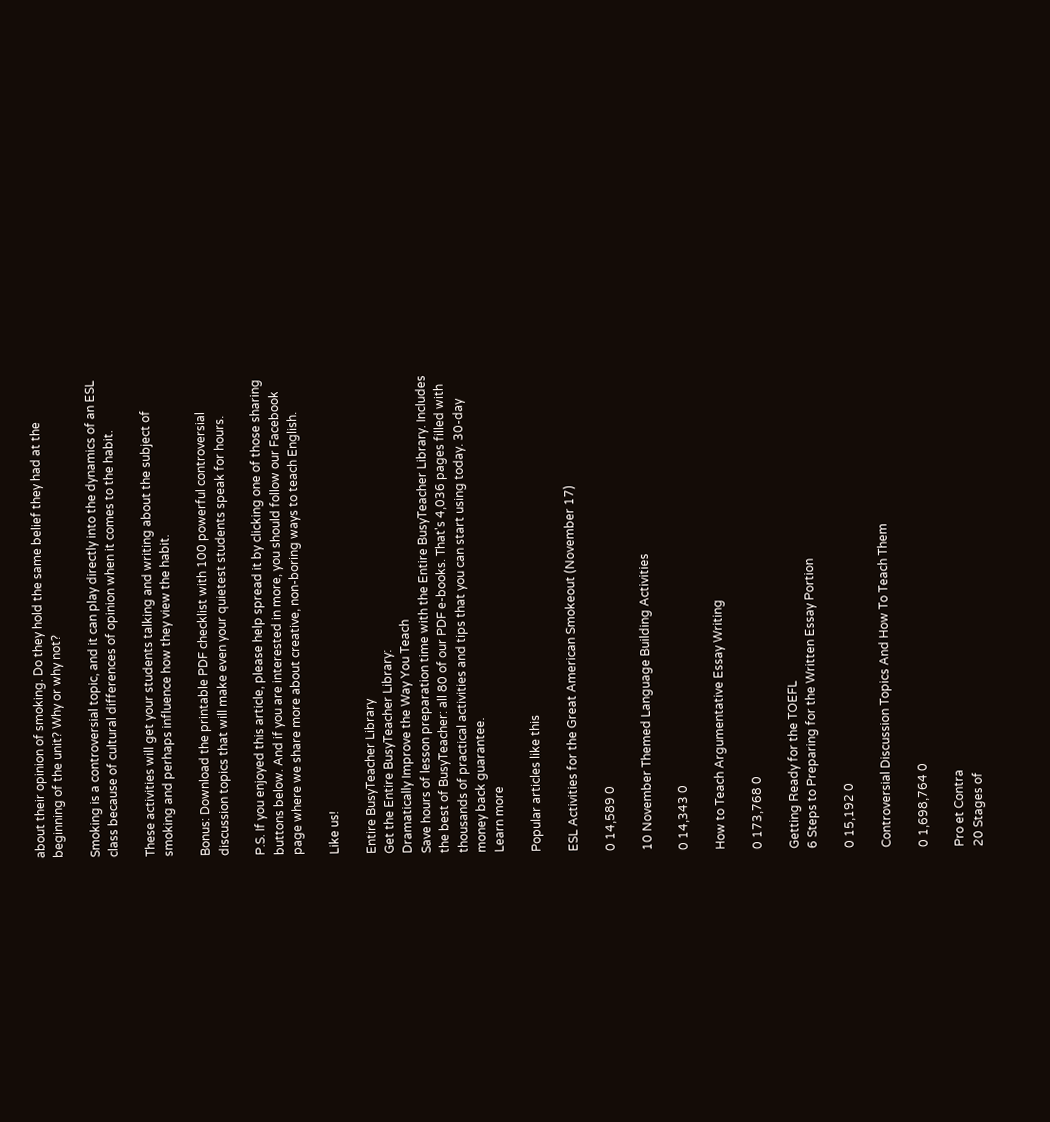about their opinion of smoking. Do they hold the same belief they had at the beginning of the unit? Why or why not?

Smoking is a controversial topic, and it can play directly into the dynamics of an ESL class because of cultural differences of opinion when it comes to the habit.

These activities will get your students talking and writing about the subject of smoking and perhaps influence how they view the habit.

Bonus: Download the printable PDF checklist with 100 powerful controversial discussion topics that will make even your quietest students speak for hours.

P.S. If you enjoyed this article, please help spread it by clicking one of those sharing buttons below. And if you are interested in more, you should follow our Facebook page where we share more about creative, non-boring ways to teach English.

Like us!

Entire BusyTeacher Library
Get the Entire BusyTeacher Library:
Dramatically Improve the Way You Teach
Save hours of lesson preparation time with the Entire BusyTeacher Library. Includes the best of BusyTeacher: all 80 of our PDF e-books. That's 4,036 pages filled with thousands of practical activities and tips that you can start using today. 30-day money back guarantee.
Learn more

Popular articles like this

ESL Activities for the Great American Smokeout (November 17)

0 14,589 0

10 November Themed Language Building Activities

0 14,343 0

How to Teach Argumentative Essay Writing

0 173,768 0

Getting Ready for the TOEFL
6 Steps to Preparing for the Written Essay Portion

0 15,192 0

Controversial Discussion Topics And How To Teach Them

0 1,698,764 0

Pro et Contra
20 Stages of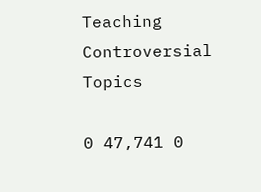Teaching Controversial Topics

0 47,741 0